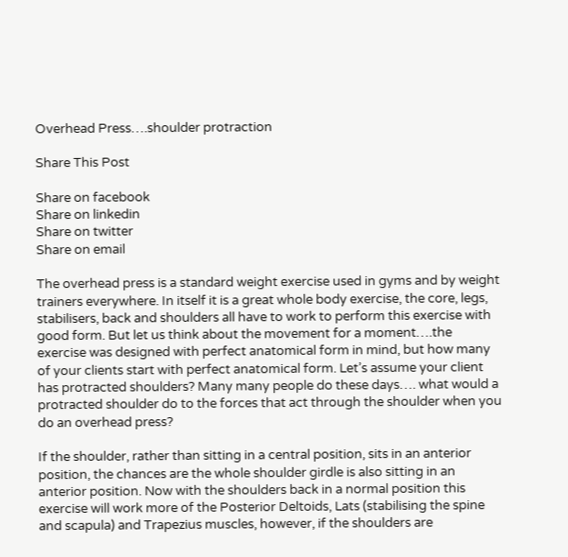Overhead Press….shoulder protraction

Share This Post

Share on facebook
Share on linkedin
Share on twitter
Share on email

The overhead press is a standard weight exercise used in gyms and by weight trainers everywhere. In itself it is a great whole body exercise, the core, legs, stabilisers, back and shoulders all have to work to perform this exercise with good form. But let us think about the movement for a moment….the exercise was designed with perfect anatomical form in mind, but how many of your clients start with perfect anatomical form. Let’s assume your client has protracted shoulders? Many many people do these days…. what would a protracted shoulder do to the forces that act through the shoulder when you do an overhead press?

If the shoulder, rather than sitting in a central position, sits in an anterior position, the chances are the whole shoulder girdle is also sitting in an anterior position. Now with the shoulders back in a normal position this exercise will work more of the Posterior Deltoids, Lats (stabilising the spine and scapula) and Trapezius muscles, however, if the shoulders are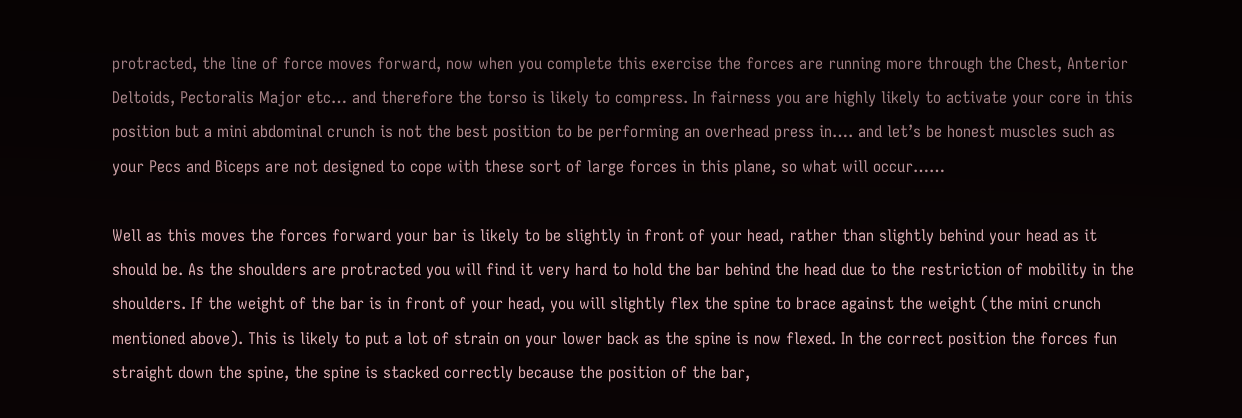protracted, the line of force moves forward, now when you complete this exercise the forces are running more through the Chest, Anterior Deltoids, Pectoralis Major etc… and therefore the torso is likely to compress. In fairness you are highly likely to activate your core in this position but a mini abdominal crunch is not the best position to be performing an overhead press in…. and let’s be honest muscles such as your Pecs and Biceps are not designed to cope with these sort of large forces in this plane, so what will occur……

Well as this moves the forces forward your bar is likely to be slightly in front of your head, rather than slightly behind your head as it should be. As the shoulders are protracted you will find it very hard to hold the bar behind the head due to the restriction of mobility in the shoulders. If the weight of the bar is in front of your head, you will slightly flex the spine to brace against the weight (the mini crunch mentioned above). This is likely to put a lot of strain on your lower back as the spine is now flexed. In the correct position the forces fun straight down the spine, the spine is stacked correctly because the position of the bar,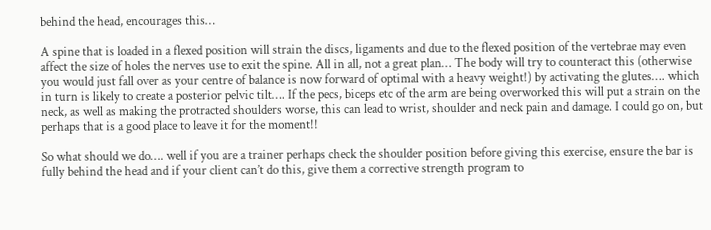behind the head, encourages this…

A spine that is loaded in a flexed position will strain the discs, ligaments and due to the flexed position of the vertebrae may even affect the size of holes the nerves use to exit the spine. All in all, not a great plan… The body will try to counteract this (otherwise you would just fall over as your centre of balance is now forward of optimal with a heavy weight!) by activating the glutes…. which in turn is likely to create a posterior pelvic tilt…. If the pecs, biceps etc of the arm are being overworked this will put a strain on the neck, as well as making the protracted shoulders worse, this can lead to wrist, shoulder and neck pain and damage. I could go on, but perhaps that is a good place to leave it for the moment!!

So what should we do…. well if you are a trainer perhaps check the shoulder position before giving this exercise, ensure the bar is fully behind the head and if your client can’t do this, give them a corrective strength program to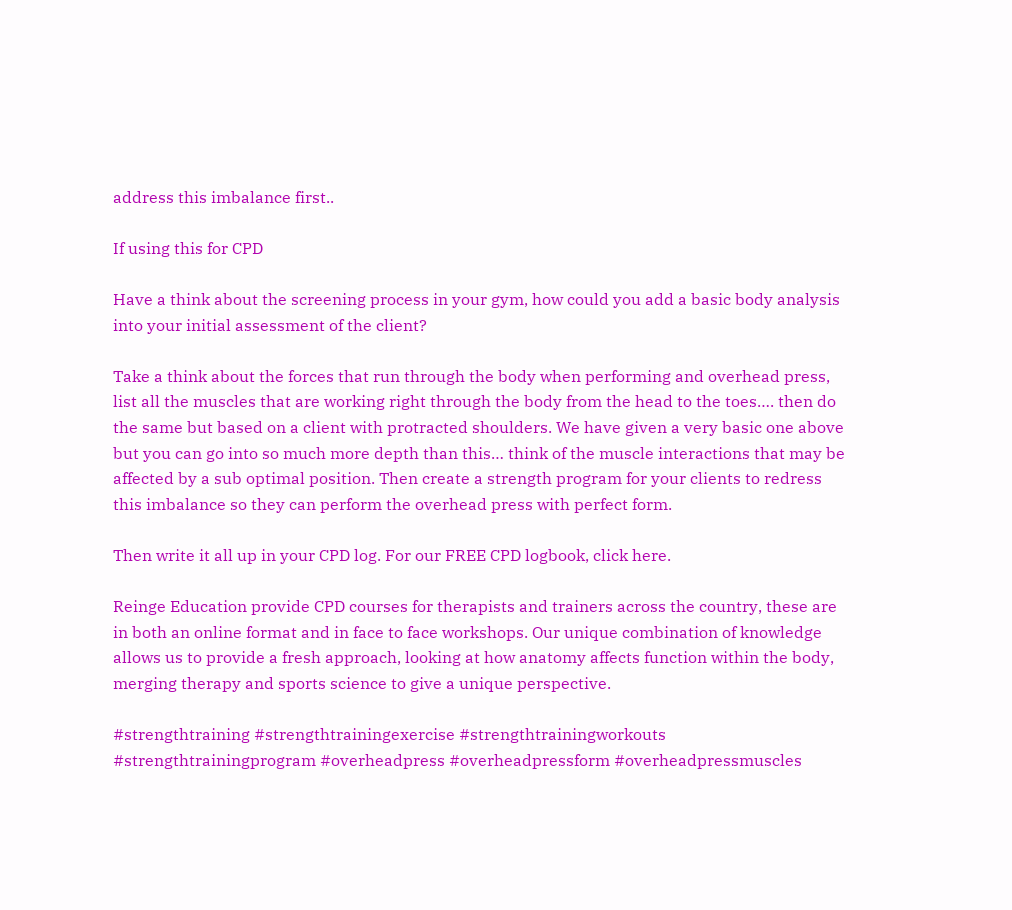address this imbalance first..

If using this for CPD

Have a think about the screening process in your gym, how could you add a basic body analysis into your initial assessment of the client?

Take a think about the forces that run through the body when performing and overhead press, list all the muscles that are working right through the body from the head to the toes…. then do the same but based on a client with protracted shoulders. We have given a very basic one above but you can go into so much more depth than this… think of the muscle interactions that may be affected by a sub optimal position. Then create a strength program for your clients to redress this imbalance so they can perform the overhead press with perfect form.

Then write it all up in your CPD log. For our FREE CPD logbook, click here.

Reinge Education provide CPD courses for therapists and trainers across the country, these are in both an online format and in face to face workshops. Our unique combination of knowledge allows us to provide a fresh approach, looking at how anatomy affects function within the body, merging therapy and sports science to give a unique perspective.

#strengthtraining #strengthtrainingexercise #strengthtrainingworkouts #strengthtrainingprogram #overheadpress #overheadpressform #overheadpressmuscles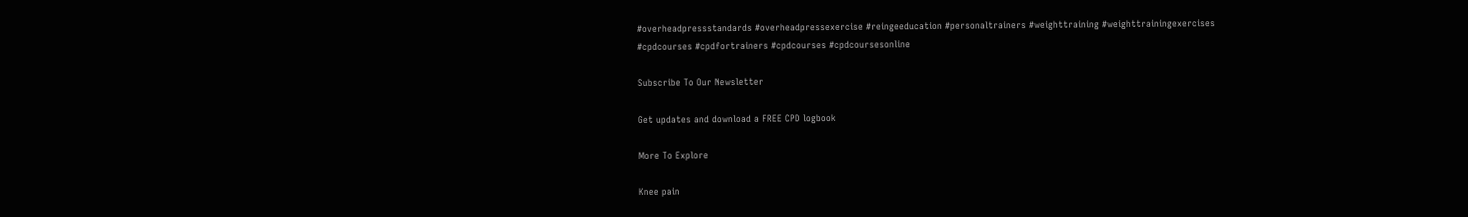#overheadpressstandards #overheadpressexercise #reingeeducation #personaltrainers #weighttraining #weighttrainingexercises #cpdcourses #cpdfortrainers #cpdcourses #cpdcoursesonline

Subscribe To Our Newsletter

Get updates and download a FREE CPD logbook

More To Explore

Knee pain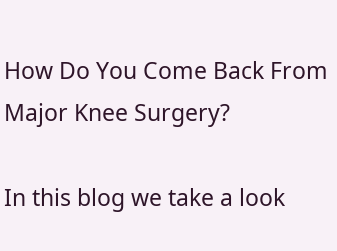How Do You Come Back From Major Knee Surgery?

In this blog we take a look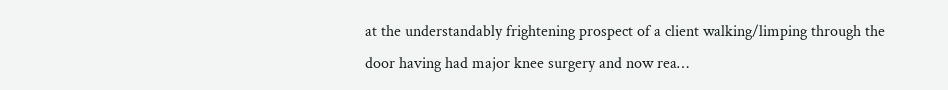at the understandably frightening prospect of a client walking/limping through the door having had major knee surgery and now rea…